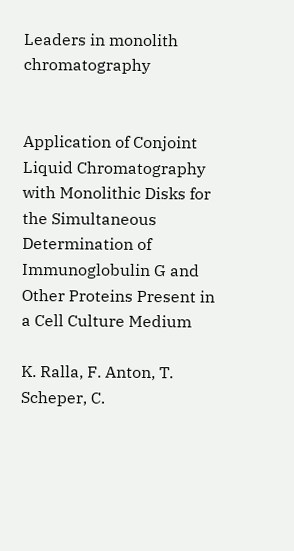Leaders in monolith chromatography


Application of Conjoint Liquid Chromatography with Monolithic Disks for the Simultaneous Determination of Immunoglobulin G and Other Proteins Present in a Cell Culture Medium

K. Ralla, F. Anton, T. Scheper, C.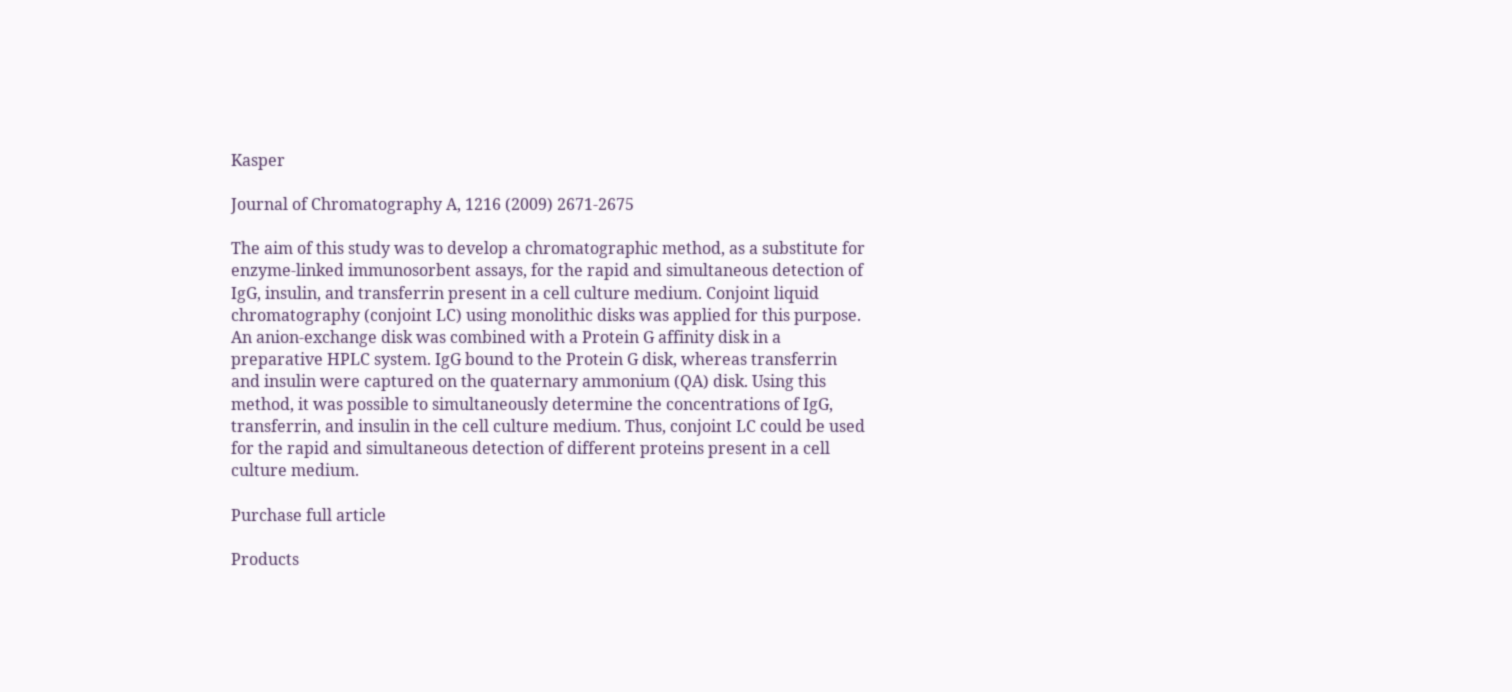Kasper

Journal of Chromatography A, 1216 (2009) 2671-2675

The aim of this study was to develop a chromatographic method, as a substitute for enzyme-linked immunosorbent assays, for the rapid and simultaneous detection of IgG, insulin, and transferrin present in a cell culture medium. Conjoint liquid chromatography (conjoint LC) using monolithic disks was applied for this purpose. An anion-exchange disk was combined with a Protein G affinity disk in a preparative HPLC system. IgG bound to the Protein G disk, whereas transferrin and insulin were captured on the quaternary ammonium (QA) disk. Using this method, it was possible to simultaneously determine the concentrations of IgG, transferrin, and insulin in the cell culture medium. Thus, conjoint LC could be used for the rapid and simultaneous detection of different proteins present in a cell culture medium.

Purchase full article

Products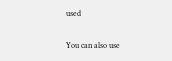used

You can also use